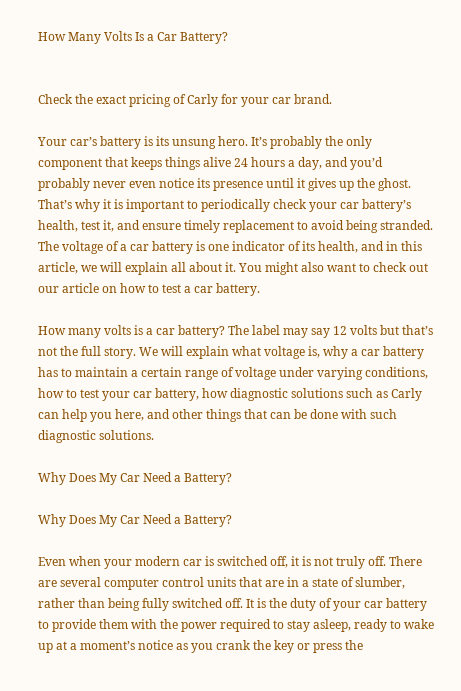How Many Volts Is a Car Battery?


Check the exact pricing of Carly for your car brand.

Your car’s battery is its unsung hero. It’s probably the only component that keeps things alive 24 hours a day, and you’d probably never even notice its presence until it gives up the ghost. That’s why it is important to periodically check your car battery’s health, test it, and ensure timely replacement to avoid being stranded. The voltage of a car battery is one indicator of its health, and in this article, we will explain all about it. You might also want to check out our article on how to test a car battery.

How many volts is a car battery? The label may say 12 volts but that’s not the full story. We will explain what voltage is, why a car battery has to maintain a certain range of voltage under varying conditions, how to test your car battery, how diagnostic solutions such as Carly can help you here, and other things that can be done with such diagnostic solutions.

Why Does My Car Need a Battery?

Why Does My Car Need a Battery?

Even when your modern car is switched off, it is not truly off. There are several computer control units that are in a state of slumber, rather than being fully switched off. It is the duty of your car battery to provide them with the power required to stay asleep, ready to wake up at a moment’s notice as you crank the key or press the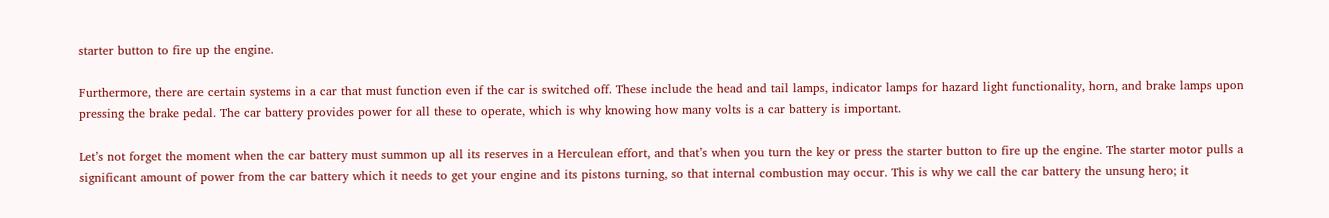starter button to fire up the engine.

Furthermore, there are certain systems in a car that must function even if the car is switched off. These include the head and tail lamps, indicator lamps for hazard light functionality, horn, and brake lamps upon pressing the brake pedal. The car battery provides power for all these to operate, which is why knowing how many volts is a car battery is important.

Let’s not forget the moment when the car battery must summon up all its reserves in a Herculean effort, and that’s when you turn the key or press the starter button to fire up the engine. The starter motor pulls a significant amount of power from the car battery which it needs to get your engine and its pistons turning, so that internal combustion may occur. This is why we call the car battery the unsung hero; it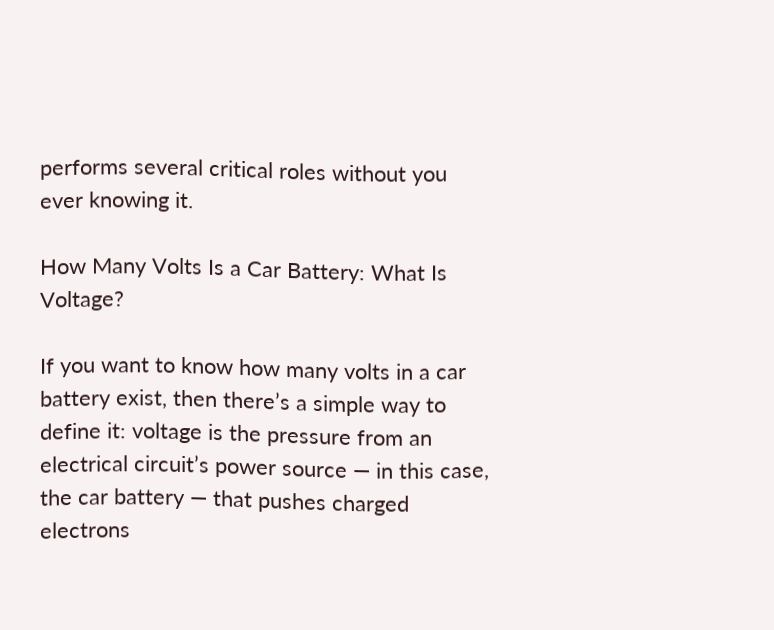performs several critical roles without you ever knowing it.

How Many Volts Is a Car Battery: What Is Voltage?

If you want to know how many volts in a car battery exist, then there’s a simple way to define it: voltage is the pressure from an electrical circuit’s power source — in this case, the car battery — that pushes charged electrons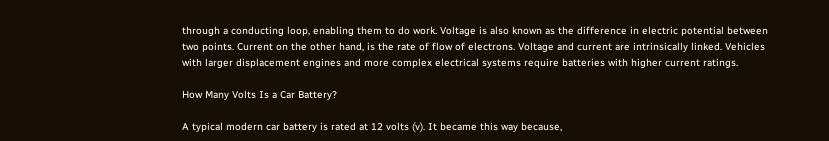through a conducting loop, enabling them to do work. Voltage is also known as the difference in electric potential between two points. Current on the other hand, is the rate of flow of electrons. Voltage and current are intrinsically linked. Vehicles with larger displacement engines and more complex electrical systems require batteries with higher current ratings.

How Many Volts Is a Car Battery?

A typical modern car battery is rated at 12 volts (v). It became this way because,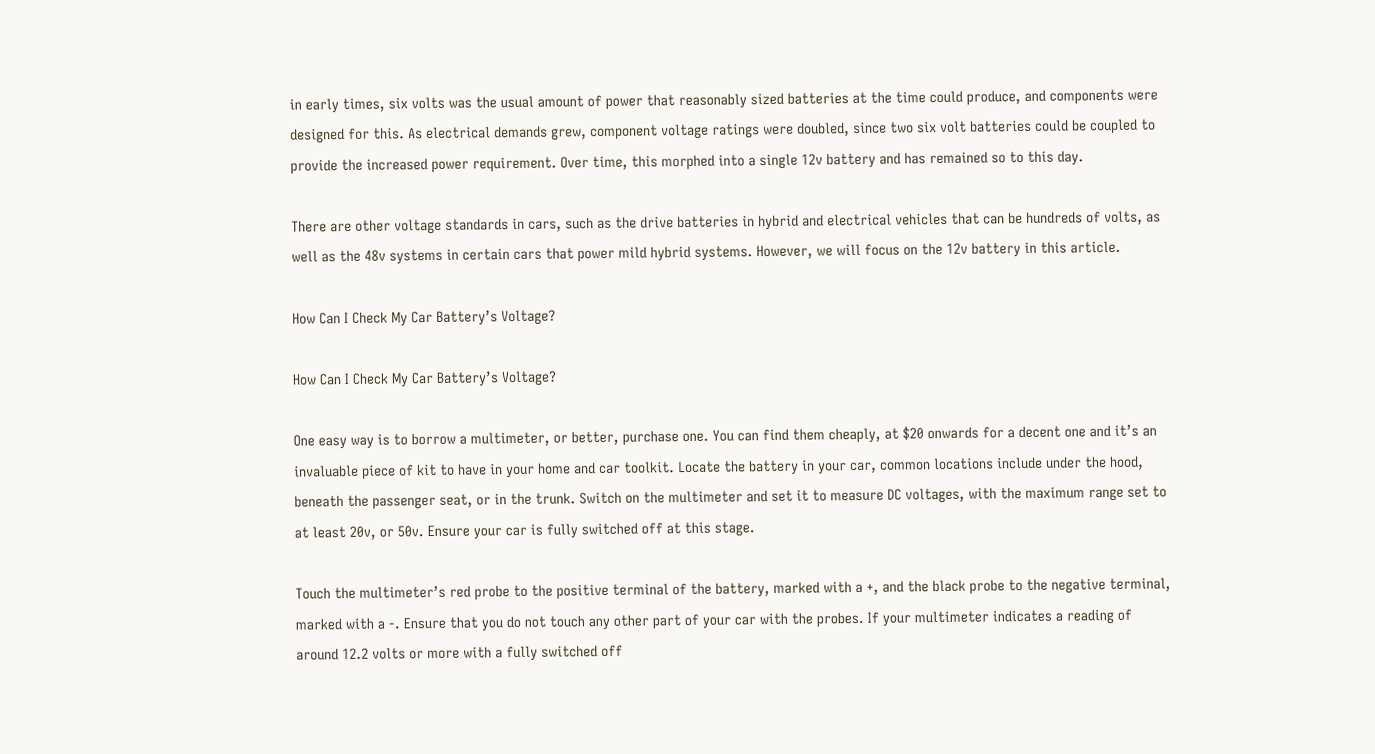in early times, six volts was the usual amount of power that reasonably sized batteries at the time could produce, and components were designed for this. As electrical demands grew, component voltage ratings were doubled, since two six volt batteries could be coupled to provide the increased power requirement. Over time, this morphed into a single 12v battery and has remained so to this day.

There are other voltage standards in cars, such as the drive batteries in hybrid and electrical vehicles that can be hundreds of volts, as well as the 48v systems in certain cars that power mild hybrid systems. However, we will focus on the 12v battery in this article.

How Can I Check My Car Battery’s Voltage?

How Can I Check My Car Battery’s Voltage?

One easy way is to borrow a multimeter, or better, purchase one. You can find them cheaply, at $20 onwards for a decent one and it’s an invaluable piece of kit to have in your home and car toolkit. Locate the battery in your car, common locations include under the hood, beneath the passenger seat, or in the trunk. Switch on the multimeter and set it to measure DC voltages, with the maximum range set to at least 20v, or 50v. Ensure your car is fully switched off at this stage.

Touch the multimeter’s red probe to the positive terminal of the battery, marked with a +, and the black probe to the negative terminal, marked with a -. Ensure that you do not touch any other part of your car with the probes. If your multimeter indicates a reading of around 12.2 volts or more with a fully switched off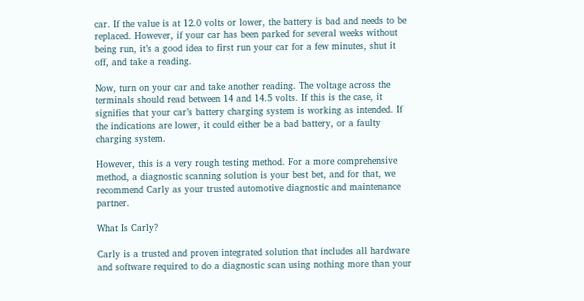car. If the value is at 12.0 volts or lower, the battery is bad and needs to be replaced. However, if your car has been parked for several weeks without being run, it’s a good idea to first run your car for a few minutes, shut it off, and take a reading.

Now, turn on your car and take another reading. The voltage across the terminals should read between 14 and 14.5 volts. If this is the case, it signifies that your car’s battery charging system is working as intended. If the indications are lower, it could either be a bad battery, or a faulty charging system.

However, this is a very rough testing method. For a more comprehensive method, a diagnostic scanning solution is your best bet, and for that, we recommend Carly as your trusted automotive diagnostic and maintenance partner.

What Is Carly?

Carly is a trusted and proven integrated solution that includes all hardware and software required to do a diagnostic scan using nothing more than your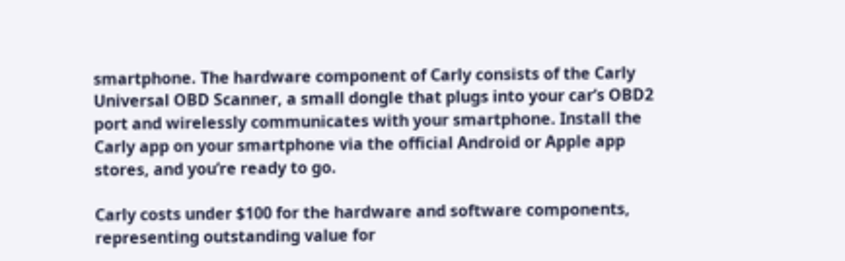smartphone. The hardware component of Carly consists of the Carly Universal OBD Scanner, a small dongle that plugs into your car’s OBD2 port and wirelessly communicates with your smartphone. Install the Carly app on your smartphone via the official Android or Apple app stores, and you’re ready to go.

Carly costs under $100 for the hardware and software components, representing outstanding value for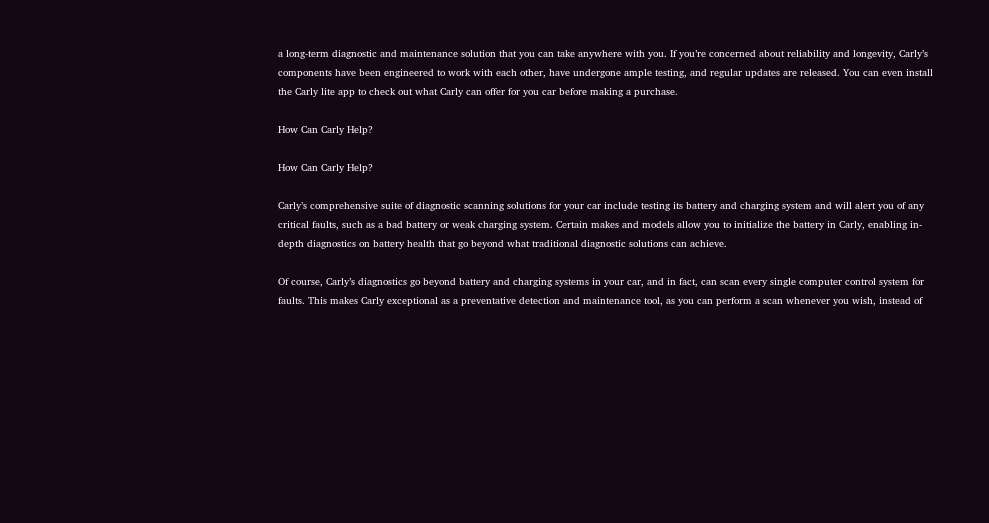a long-term diagnostic and maintenance solution that you can take anywhere with you. If you’re concerned about reliability and longevity, Carly’s components have been engineered to work with each other, have undergone ample testing, and regular updates are released. You can even install the Carly lite app to check out what Carly can offer for you car before making a purchase.

How Can Carly Help?

How Can Carly Help?

Carly’s comprehensive suite of diagnostic scanning solutions for your car include testing its battery and charging system and will alert you of any critical faults, such as a bad battery or weak charging system. Certain makes and models allow you to initialize the battery in Carly, enabling in-depth diagnostics on battery health that go beyond what traditional diagnostic solutions can achieve.

Of course, Carly’s diagnostics go beyond battery and charging systems in your car, and in fact, can scan every single computer control system for faults. This makes Carly exceptional as a preventative detection and maintenance tool, as you can perform a scan whenever you wish, instead of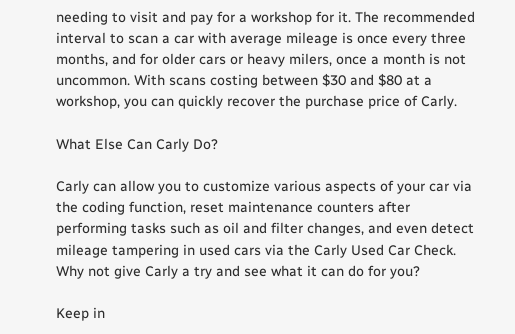needing to visit and pay for a workshop for it. The recommended interval to scan a car with average mileage is once every three months, and for older cars or heavy milers, once a month is not uncommon. With scans costing between $30 and $80 at a workshop, you can quickly recover the purchase price of Carly.

What Else Can Carly Do?

Carly can allow you to customize various aspects of your car via the coding function, reset maintenance counters after performing tasks such as oil and filter changes, and even detect mileage tampering in used cars via the Carly Used Car Check. Why not give Carly a try and see what it can do for you?

Keep in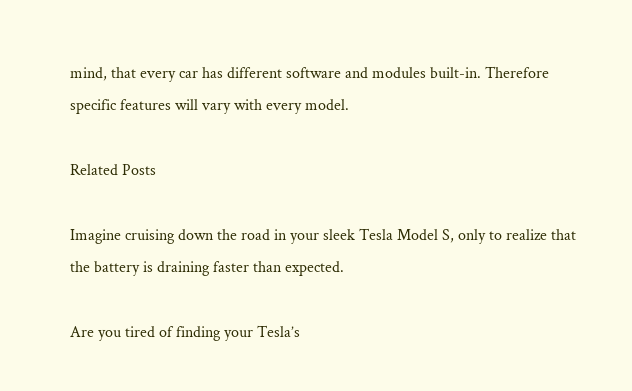mind, that every car has different software and modules built-in. Therefore specific features will vary with every model.

Related Posts

Imagine cruising down the road in your sleek Tesla Model S, only to realize that the battery is draining faster than expected.

Are you tired of finding your Tesla’s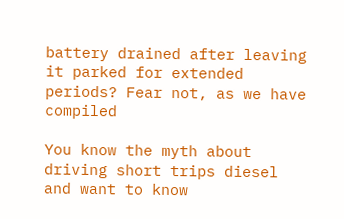battery drained after leaving it parked for extended periods? Fear not, as we have compiled

You know the myth about driving short trips diesel and want to know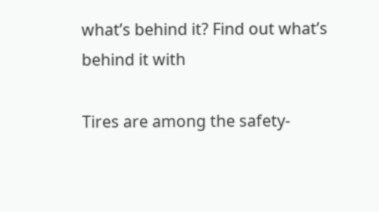what’s behind it? Find out what’s behind it with

Tires are among the safety-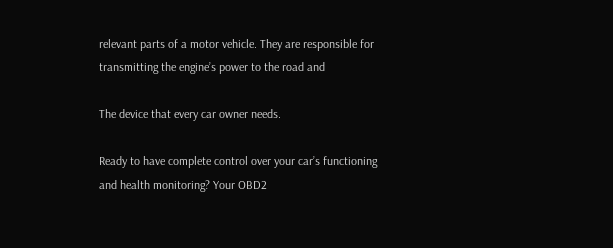relevant parts of a motor vehicle. They are responsible for transmitting the engine’s power to the road and

The device that every car owner needs.

Ready to have complete control over your car’s functioning and health monitoring? Your OBD2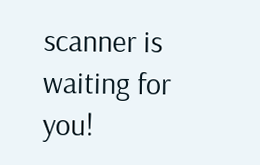scanner is waiting for you!